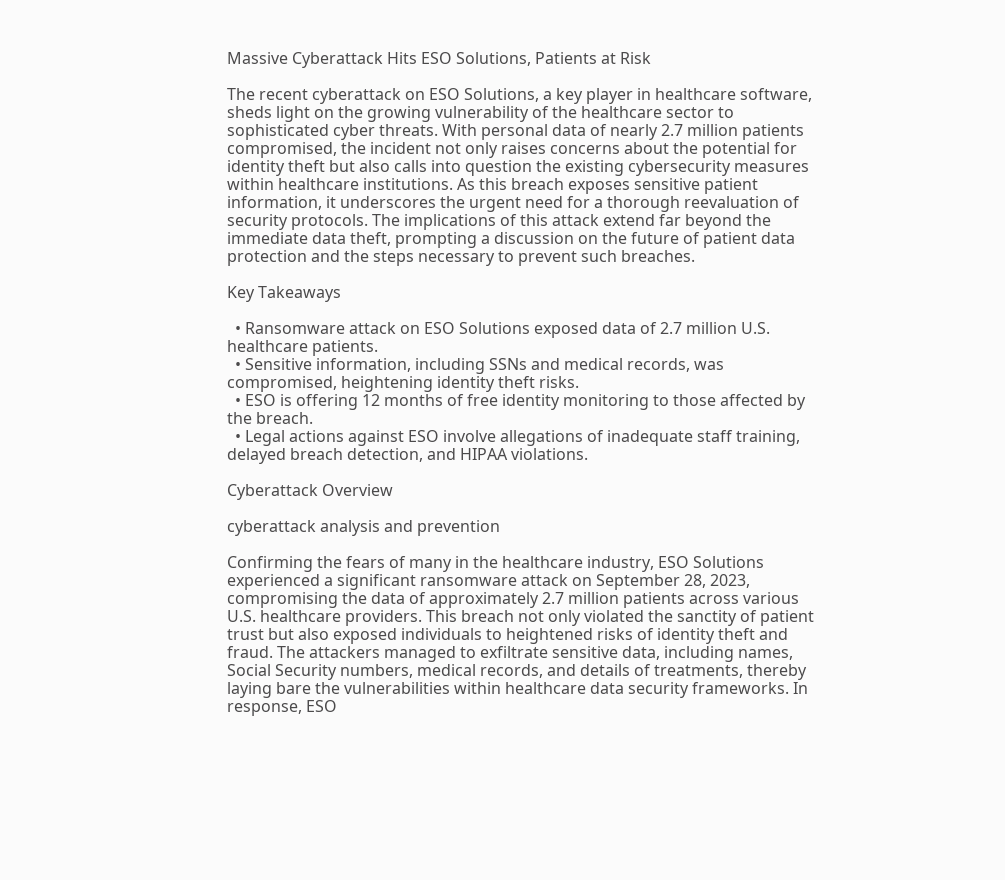Massive Cyberattack Hits ESO Solutions, Patients at Risk

The recent cyberattack on ESO Solutions, a key player in healthcare software, sheds light on the growing vulnerability of the healthcare sector to sophisticated cyber threats. With personal data of nearly 2.7 million patients compromised, the incident not only raises concerns about the potential for identity theft but also calls into question the existing cybersecurity measures within healthcare institutions. As this breach exposes sensitive patient information, it underscores the urgent need for a thorough reevaluation of security protocols. The implications of this attack extend far beyond the immediate data theft, prompting a discussion on the future of patient data protection and the steps necessary to prevent such breaches.

Key Takeaways

  • Ransomware attack on ESO Solutions exposed data of 2.7 million U.S. healthcare patients.
  • Sensitive information, including SSNs and medical records, was compromised, heightening identity theft risks.
  • ESO is offering 12 months of free identity monitoring to those affected by the breach.
  • Legal actions against ESO involve allegations of inadequate staff training, delayed breach detection, and HIPAA violations.

Cyberattack Overview

cyberattack analysis and prevention

Confirming the fears of many in the healthcare industry, ESO Solutions experienced a significant ransomware attack on September 28, 2023, compromising the data of approximately 2.7 million patients across various U.S. healthcare providers. This breach not only violated the sanctity of patient trust but also exposed individuals to heightened risks of identity theft and fraud. The attackers managed to exfiltrate sensitive data, including names, Social Security numbers, medical records, and details of treatments, thereby laying bare the vulnerabilities within healthcare data security frameworks. In response, ESO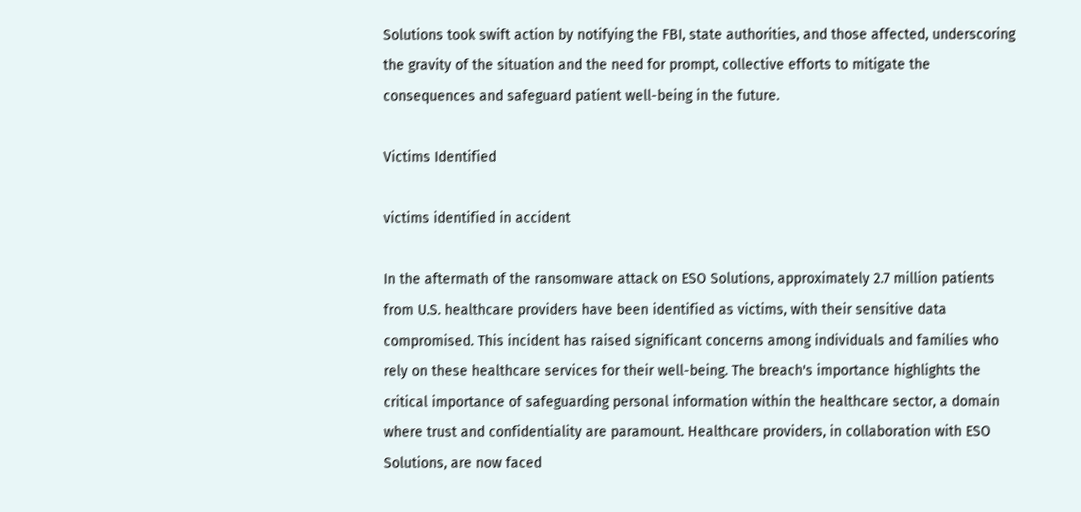Solutions took swift action by notifying the FBI, state authorities, and those affected, underscoring the gravity of the situation and the need for prompt, collective efforts to mitigate the consequences and safeguard patient well-being in the future.

Victims Identified

victims identified in accident

In the aftermath of the ransomware attack on ESO Solutions, approximately 2.7 million patients from U.S. healthcare providers have been identified as victims, with their sensitive data compromised. This incident has raised significant concerns among individuals and families who rely on these healthcare services for their well-being. The breach's importance highlights the critical importance of safeguarding personal information within the healthcare sector, a domain where trust and confidentiality are paramount. Healthcare providers, in collaboration with ESO Solutions, are now faced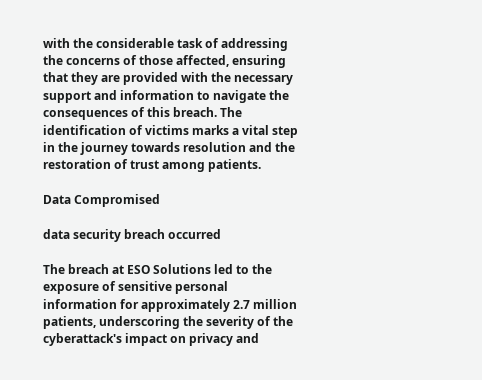with the considerable task of addressing the concerns of those affected, ensuring that they are provided with the necessary support and information to navigate the consequences of this breach. The identification of victims marks a vital step in the journey towards resolution and the restoration of trust among patients.

Data Compromised

data security breach occurred

The breach at ESO Solutions led to the exposure of sensitive personal information for approximately 2.7 million patients, underscoring the severity of the cyberattack's impact on privacy and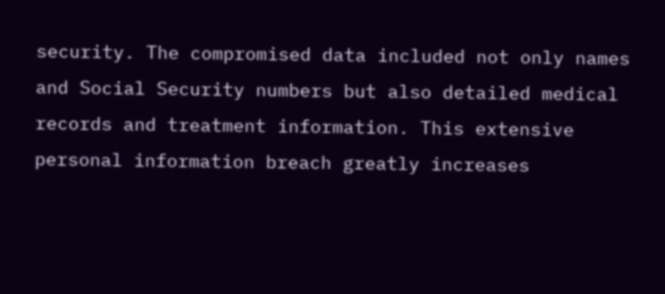security. The compromised data included not only names and Social Security numbers but also detailed medical records and treatment information. This extensive personal information breach greatly increases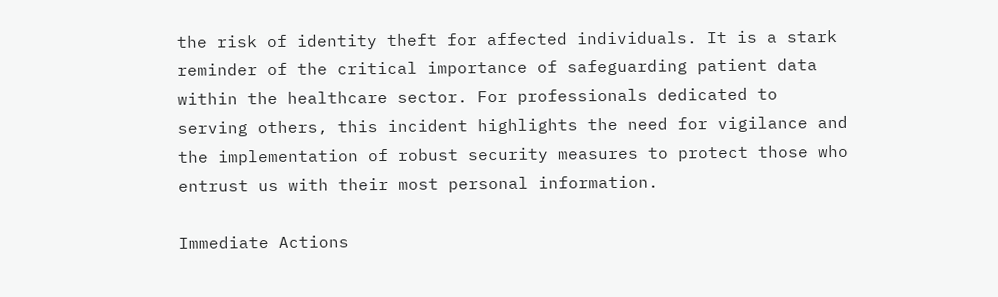the risk of identity theft for affected individuals. It is a stark reminder of the critical importance of safeguarding patient data within the healthcare sector. For professionals dedicated to serving others, this incident highlights the need for vigilance and the implementation of robust security measures to protect those who entrust us with their most personal information.

Immediate Actions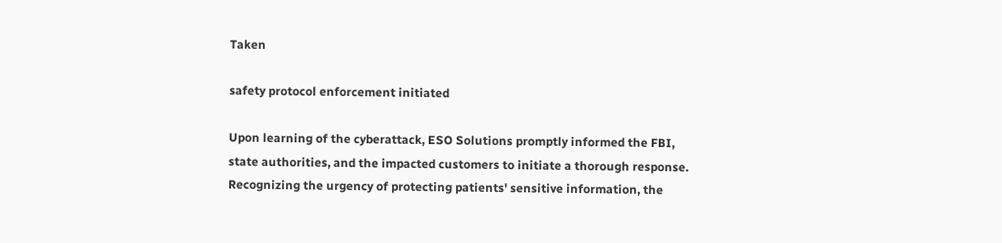Taken

safety protocol enforcement initiated

Upon learning of the cyberattack, ESO Solutions promptly informed the FBI, state authorities, and the impacted customers to initiate a thorough response. Recognizing the urgency of protecting patients' sensitive information, the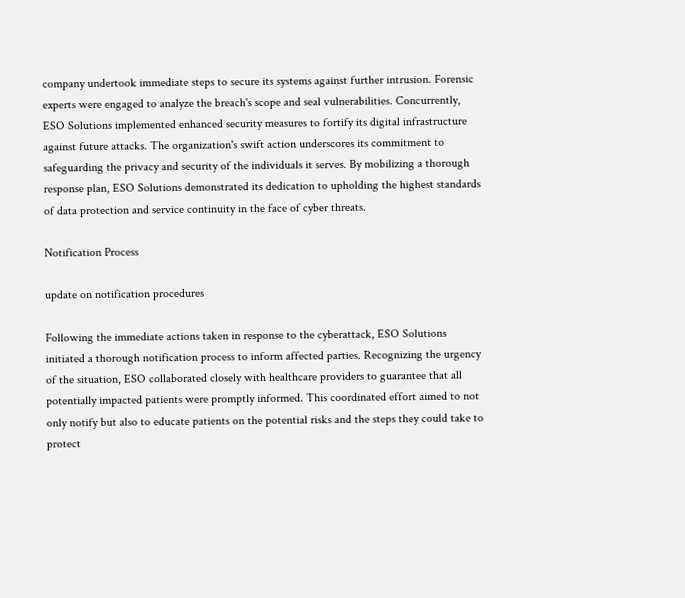company undertook immediate steps to secure its systems against further intrusion. Forensic experts were engaged to analyze the breach's scope and seal vulnerabilities. Concurrently, ESO Solutions implemented enhanced security measures to fortify its digital infrastructure against future attacks. The organization's swift action underscores its commitment to safeguarding the privacy and security of the individuals it serves. By mobilizing a thorough response plan, ESO Solutions demonstrated its dedication to upholding the highest standards of data protection and service continuity in the face of cyber threats.

Notification Process

update on notification procedures

Following the immediate actions taken in response to the cyberattack, ESO Solutions initiated a thorough notification process to inform affected parties. Recognizing the urgency of the situation, ESO collaborated closely with healthcare providers to guarantee that all potentially impacted patients were promptly informed. This coordinated effort aimed to not only notify but also to educate patients on the potential risks and the steps they could take to protect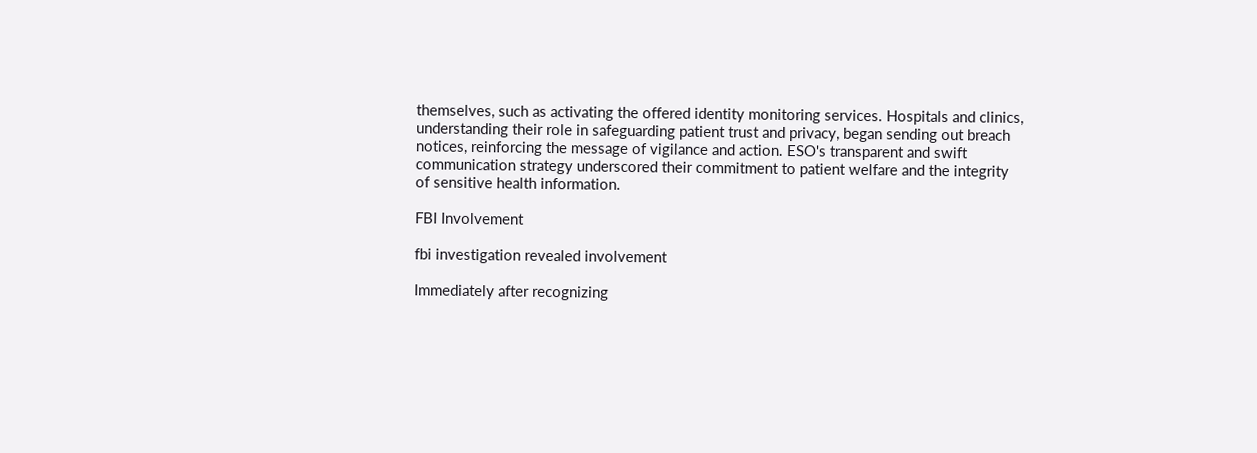themselves, such as activating the offered identity monitoring services. Hospitals and clinics, understanding their role in safeguarding patient trust and privacy, began sending out breach notices, reinforcing the message of vigilance and action. ESO's transparent and swift communication strategy underscored their commitment to patient welfare and the integrity of sensitive health information.

FBI Involvement

fbi investigation revealed involvement

Immediately after recognizing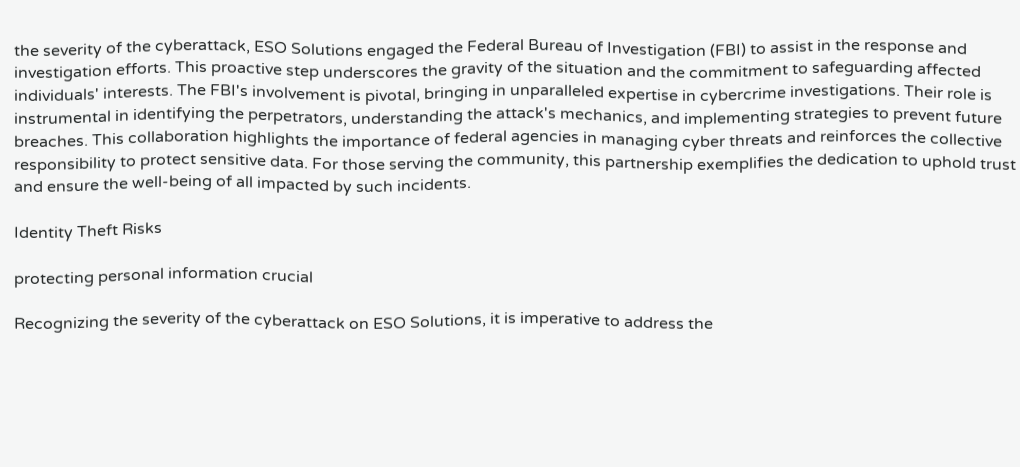the severity of the cyberattack, ESO Solutions engaged the Federal Bureau of Investigation (FBI) to assist in the response and investigation efforts. This proactive step underscores the gravity of the situation and the commitment to safeguarding affected individuals' interests. The FBI's involvement is pivotal, bringing in unparalleled expertise in cybercrime investigations. Their role is instrumental in identifying the perpetrators, understanding the attack's mechanics, and implementing strategies to prevent future breaches. This collaboration highlights the importance of federal agencies in managing cyber threats and reinforces the collective responsibility to protect sensitive data. For those serving the community, this partnership exemplifies the dedication to uphold trust and ensure the well-being of all impacted by such incidents.

Identity Theft Risks

protecting personal information crucial

Recognizing the severity of the cyberattack on ESO Solutions, it is imperative to address the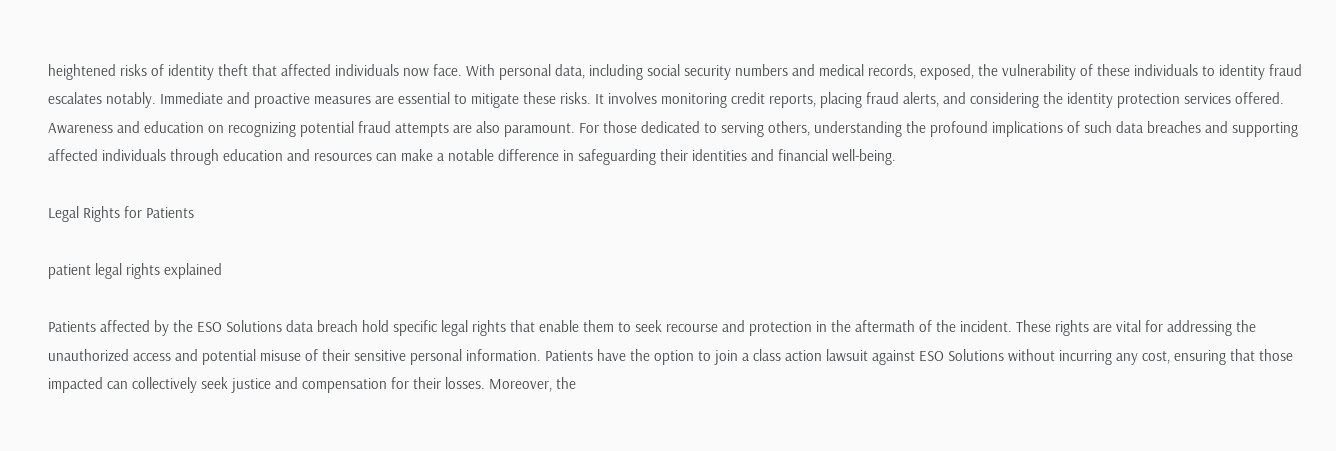heightened risks of identity theft that affected individuals now face. With personal data, including social security numbers and medical records, exposed, the vulnerability of these individuals to identity fraud escalates notably. Immediate and proactive measures are essential to mitigate these risks. It involves monitoring credit reports, placing fraud alerts, and considering the identity protection services offered. Awareness and education on recognizing potential fraud attempts are also paramount. For those dedicated to serving others, understanding the profound implications of such data breaches and supporting affected individuals through education and resources can make a notable difference in safeguarding their identities and financial well-being.

Legal Rights for Patients

patient legal rights explained

Patients affected by the ESO Solutions data breach hold specific legal rights that enable them to seek recourse and protection in the aftermath of the incident. These rights are vital for addressing the unauthorized access and potential misuse of their sensitive personal information. Patients have the option to join a class action lawsuit against ESO Solutions without incurring any cost, ensuring that those impacted can collectively seek justice and compensation for their losses. Moreover, the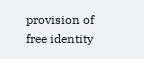provision of free identity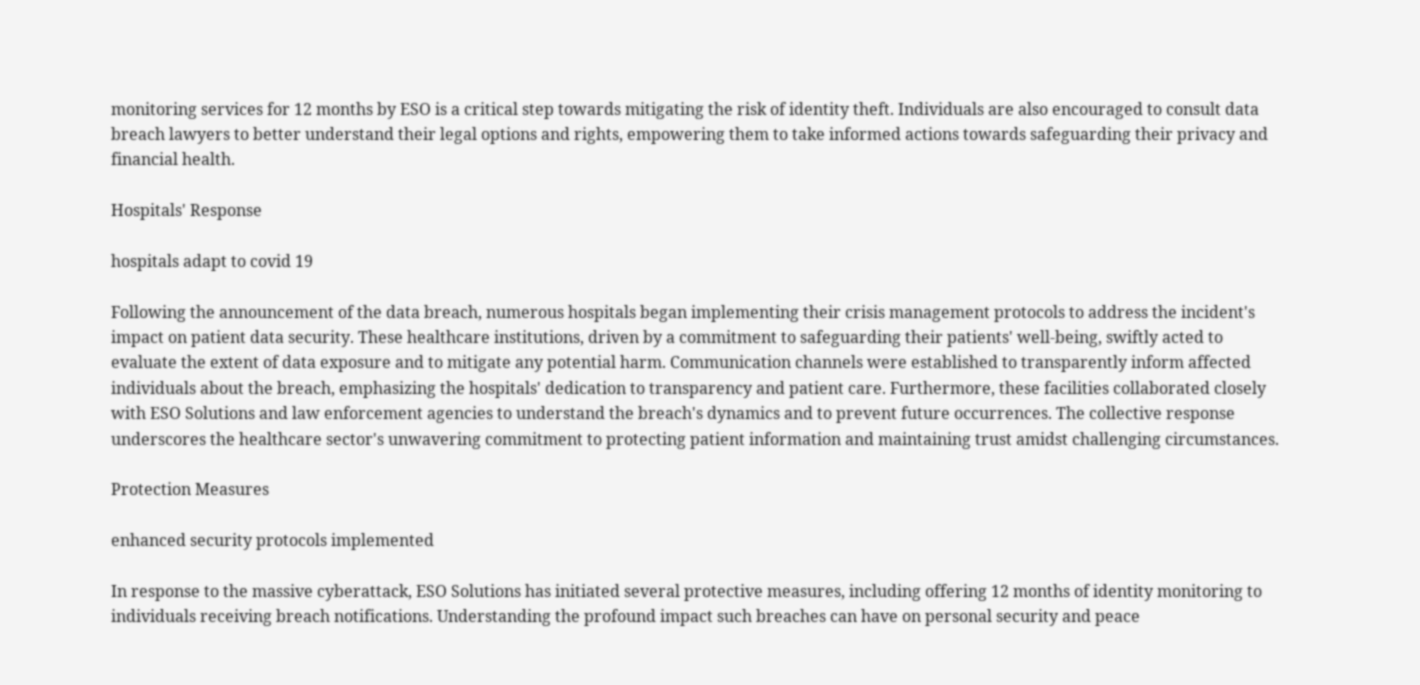monitoring services for 12 months by ESO is a critical step towards mitigating the risk of identity theft. Individuals are also encouraged to consult data breach lawyers to better understand their legal options and rights, empowering them to take informed actions towards safeguarding their privacy and financial health.

Hospitals' Response

hospitals adapt to covid 19

Following the announcement of the data breach, numerous hospitals began implementing their crisis management protocols to address the incident's impact on patient data security. These healthcare institutions, driven by a commitment to safeguarding their patients' well-being, swiftly acted to evaluate the extent of data exposure and to mitigate any potential harm. Communication channels were established to transparently inform affected individuals about the breach, emphasizing the hospitals' dedication to transparency and patient care. Furthermore, these facilities collaborated closely with ESO Solutions and law enforcement agencies to understand the breach's dynamics and to prevent future occurrences. The collective response underscores the healthcare sector's unwavering commitment to protecting patient information and maintaining trust amidst challenging circumstances.

Protection Measures

enhanced security protocols implemented

In response to the massive cyberattack, ESO Solutions has initiated several protective measures, including offering 12 months of identity monitoring to individuals receiving breach notifications. Understanding the profound impact such breaches can have on personal security and peace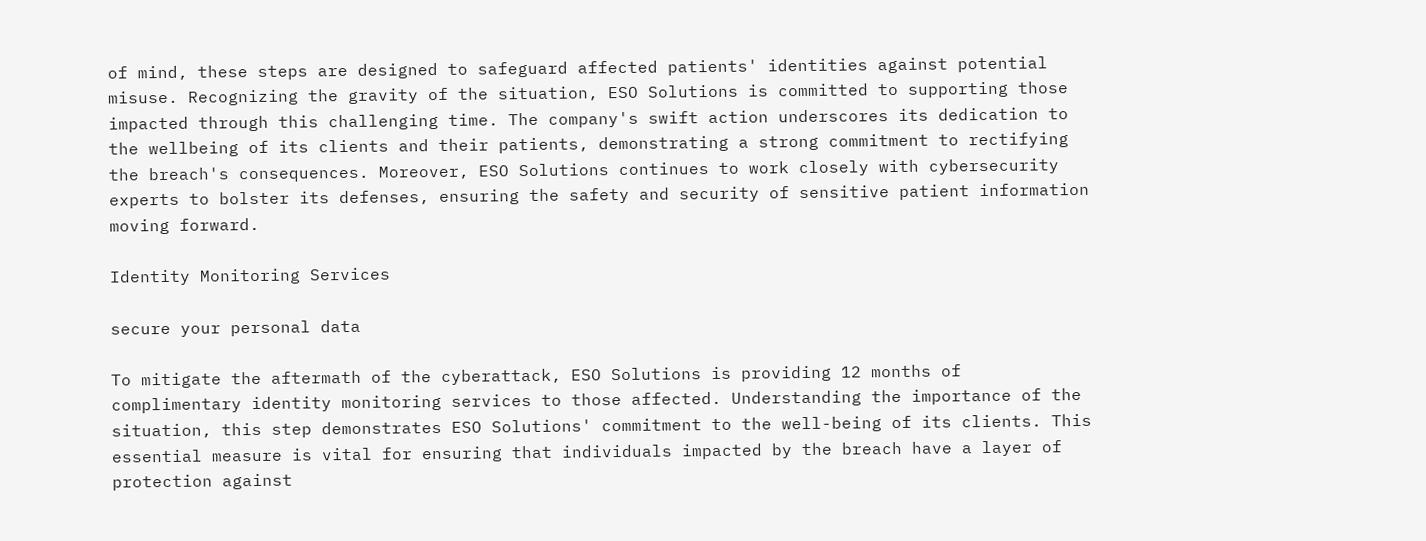of mind, these steps are designed to safeguard affected patients' identities against potential misuse. Recognizing the gravity of the situation, ESO Solutions is committed to supporting those impacted through this challenging time. The company's swift action underscores its dedication to the wellbeing of its clients and their patients, demonstrating a strong commitment to rectifying the breach's consequences. Moreover, ESO Solutions continues to work closely with cybersecurity experts to bolster its defenses, ensuring the safety and security of sensitive patient information moving forward.

Identity Monitoring Services

secure your personal data

To mitigate the aftermath of the cyberattack, ESO Solutions is providing 12 months of complimentary identity monitoring services to those affected. Understanding the importance of the situation, this step demonstrates ESO Solutions' commitment to the well-being of its clients. This essential measure is vital for ensuring that individuals impacted by the breach have a layer of protection against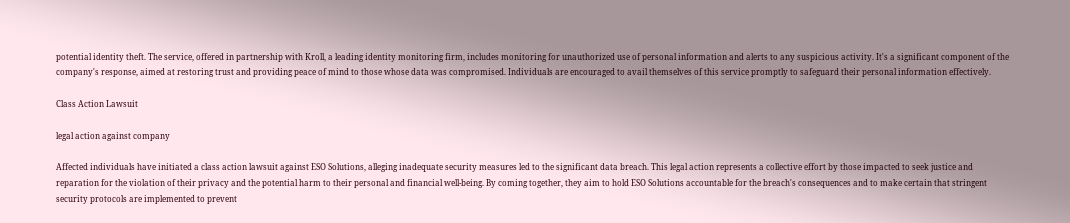potential identity theft. The service, offered in partnership with Kroll, a leading identity monitoring firm, includes monitoring for unauthorized use of personal information and alerts to any suspicious activity. It's a significant component of the company's response, aimed at restoring trust and providing peace of mind to those whose data was compromised. Individuals are encouraged to avail themselves of this service promptly to safeguard their personal information effectively.

Class Action Lawsuit

legal action against company

Affected individuals have initiated a class action lawsuit against ESO Solutions, alleging inadequate security measures led to the significant data breach. This legal action represents a collective effort by those impacted to seek justice and reparation for the violation of their privacy and the potential harm to their personal and financial well-being. By coming together, they aim to hold ESO Solutions accountable for the breach's consequences and to make certain that stringent security protocols are implemented to prevent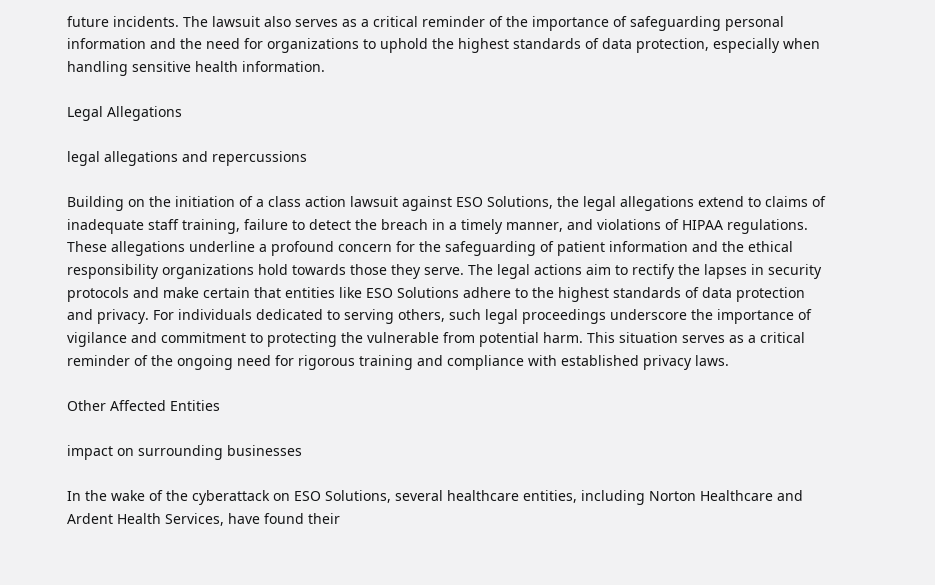future incidents. The lawsuit also serves as a critical reminder of the importance of safeguarding personal information and the need for organizations to uphold the highest standards of data protection, especially when handling sensitive health information.

Legal Allegations

legal allegations and repercussions

Building on the initiation of a class action lawsuit against ESO Solutions, the legal allegations extend to claims of inadequate staff training, failure to detect the breach in a timely manner, and violations of HIPAA regulations. These allegations underline a profound concern for the safeguarding of patient information and the ethical responsibility organizations hold towards those they serve. The legal actions aim to rectify the lapses in security protocols and make certain that entities like ESO Solutions adhere to the highest standards of data protection and privacy. For individuals dedicated to serving others, such legal proceedings underscore the importance of vigilance and commitment to protecting the vulnerable from potential harm. This situation serves as a critical reminder of the ongoing need for rigorous training and compliance with established privacy laws.

Other Affected Entities

impact on surrounding businesses

In the wake of the cyberattack on ESO Solutions, several healthcare entities, including Norton Healthcare and Ardent Health Services, have found their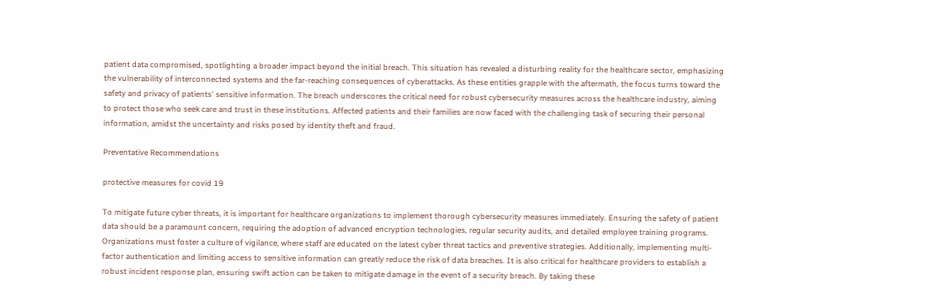patient data compromised, spotlighting a broader impact beyond the initial breach. This situation has revealed a disturbing reality for the healthcare sector, emphasizing the vulnerability of interconnected systems and the far-reaching consequences of cyberattacks. As these entities grapple with the aftermath, the focus turns toward the safety and privacy of patients' sensitive information. The breach underscores the critical need for robust cybersecurity measures across the healthcare industry, aiming to protect those who seek care and trust in these institutions. Affected patients and their families are now faced with the challenging task of securing their personal information, amidst the uncertainty and risks posed by identity theft and fraud.

Preventative Recommendations

protective measures for covid 19

To mitigate future cyber threats, it is important for healthcare organizations to implement thorough cybersecurity measures immediately. Ensuring the safety of patient data should be a paramount concern, requiring the adoption of advanced encryption technologies, regular security audits, and detailed employee training programs. Organizations must foster a culture of vigilance, where staff are educated on the latest cyber threat tactics and preventive strategies. Additionally, implementing multi-factor authentication and limiting access to sensitive information can greatly reduce the risk of data breaches. It is also critical for healthcare providers to establish a robust incident response plan, ensuring swift action can be taken to mitigate damage in the event of a security breach. By taking these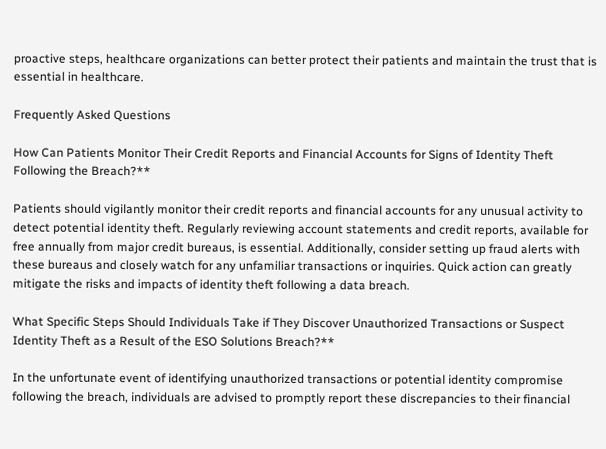proactive steps, healthcare organizations can better protect their patients and maintain the trust that is essential in healthcare.

Frequently Asked Questions

How Can Patients Monitor Their Credit Reports and Financial Accounts for Signs of Identity Theft Following the Breach?**

Patients should vigilantly monitor their credit reports and financial accounts for any unusual activity to detect potential identity theft. Regularly reviewing account statements and credit reports, available for free annually from major credit bureaus, is essential. Additionally, consider setting up fraud alerts with these bureaus and closely watch for any unfamiliar transactions or inquiries. Quick action can greatly mitigate the risks and impacts of identity theft following a data breach.

What Specific Steps Should Individuals Take if They Discover Unauthorized Transactions or Suspect Identity Theft as a Result of the ESO Solutions Breach?**

In the unfortunate event of identifying unauthorized transactions or potential identity compromise following the breach, individuals are advised to promptly report these discrepancies to their financial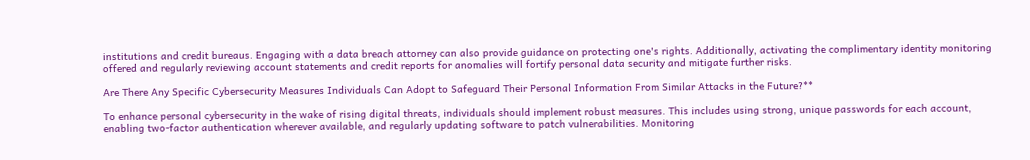institutions and credit bureaus. Engaging with a data breach attorney can also provide guidance on protecting one's rights. Additionally, activating the complimentary identity monitoring offered and regularly reviewing account statements and credit reports for anomalies will fortify personal data security and mitigate further risks.

Are There Any Specific Cybersecurity Measures Individuals Can Adopt to Safeguard Their Personal Information From Similar Attacks in the Future?**

To enhance personal cybersecurity in the wake of rising digital threats, individuals should implement robust measures. This includes using strong, unique passwords for each account, enabling two-factor authentication wherever available, and regularly updating software to patch vulnerabilities. Monitoring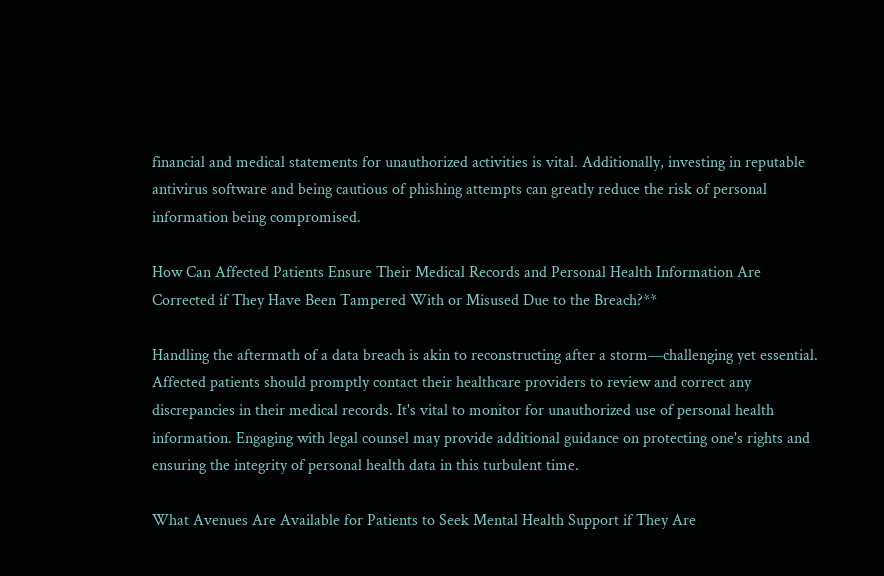financial and medical statements for unauthorized activities is vital. Additionally, investing in reputable antivirus software and being cautious of phishing attempts can greatly reduce the risk of personal information being compromised.

How Can Affected Patients Ensure Their Medical Records and Personal Health Information Are Corrected if They Have Been Tampered With or Misused Due to the Breach?**

Handling the aftermath of a data breach is akin to reconstructing after a storm—challenging yet essential. Affected patients should promptly contact their healthcare providers to review and correct any discrepancies in their medical records. It's vital to monitor for unauthorized use of personal health information. Engaging with legal counsel may provide additional guidance on protecting one's rights and ensuring the integrity of personal health data in this turbulent time.

What Avenues Are Available for Patients to Seek Mental Health Support if They Are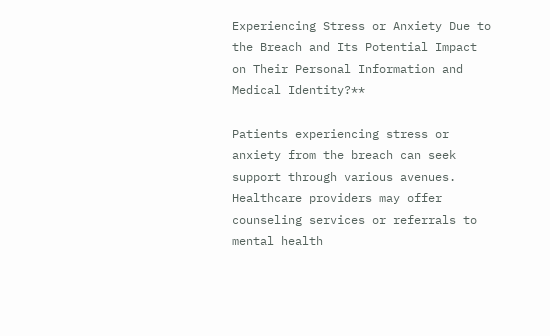Experiencing Stress or Anxiety Due to the Breach and Its Potential Impact on Their Personal Information and Medical Identity?**

Patients experiencing stress or anxiety from the breach can seek support through various avenues. Healthcare providers may offer counseling services or referrals to mental health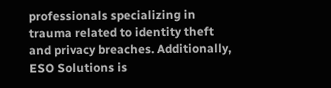professionals specializing in trauma related to identity theft and privacy breaches. Additionally, ESO Solutions is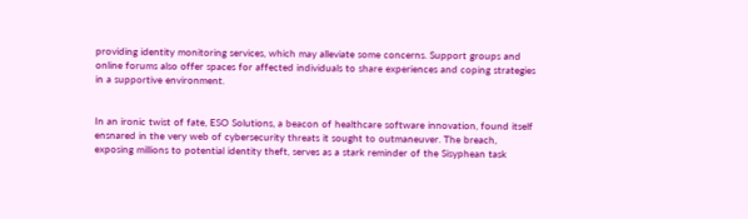providing identity monitoring services, which may alleviate some concerns. Support groups and online forums also offer spaces for affected individuals to share experiences and coping strategies in a supportive environment.


In an ironic twist of fate, ESO Solutions, a beacon of healthcare software innovation, found itself ensnared in the very web of cybersecurity threats it sought to outmaneuver. The breach, exposing millions to potential identity theft, serves as a stark reminder of the Sisyphean task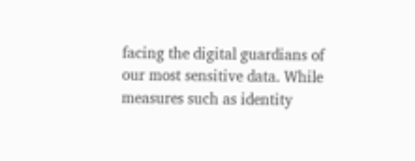facing the digital guardians of our most sensitive data. While measures such as identity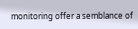monitoring offer a semblance of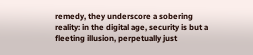remedy, they underscore a sobering reality: in the digital age, security is but a fleeting illusion, perpetually just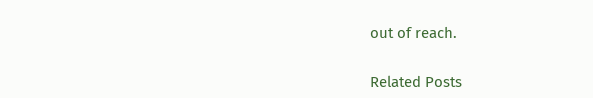out of reach.


Related Posts